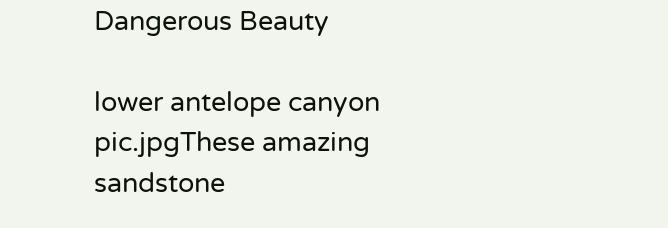Dangerous Beauty

lower antelope canyon pic.jpgThese amazing sandstone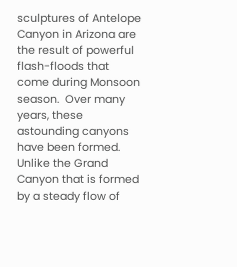sculptures of Antelope Canyon in Arizona are the result of powerful flash-floods that come during Monsoon season.  Over many years, these astounding canyons have been formed.  Unlike the Grand Canyon that is formed by a steady flow of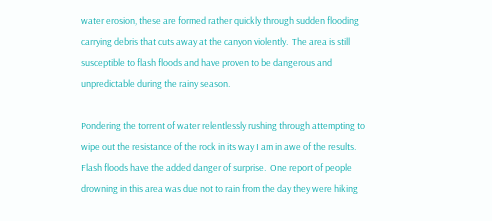water erosion, these are formed rather quickly through sudden flooding carrying debris that cuts away at the canyon violently.  The area is still susceptible to flash floods and have proven to be dangerous and unpredictable during the rainy season.

Pondering the torrent of water relentlessly rushing through attempting to wipe out the resistance of the rock in its way I am in awe of the results.  Flash floods have the added danger of surprise.  One report of people drowning in this area was due not to rain from the day they were hiking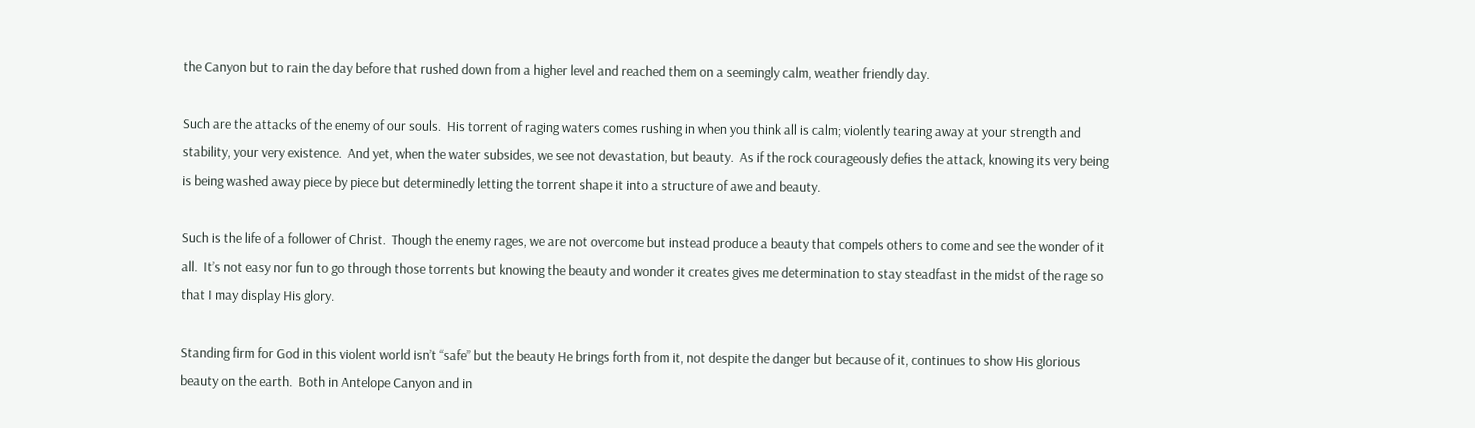the Canyon but to rain the day before that rushed down from a higher level and reached them on a seemingly calm, weather friendly day.

Such are the attacks of the enemy of our souls.  His torrent of raging waters comes rushing in when you think all is calm; violently tearing away at your strength and stability, your very existence.  And yet, when the water subsides, we see not devastation, but beauty.  As if the rock courageously defies the attack, knowing its very being is being washed away piece by piece but determinedly letting the torrent shape it into a structure of awe and beauty.

Such is the life of a follower of Christ.  Though the enemy rages, we are not overcome but instead produce a beauty that compels others to come and see the wonder of it all.  It’s not easy nor fun to go through those torrents but knowing the beauty and wonder it creates gives me determination to stay steadfast in the midst of the rage so that I may display His glory.

Standing firm for God in this violent world isn’t “safe” but the beauty He brings forth from it, not despite the danger but because of it, continues to show His glorious beauty on the earth.  Both in Antelope Canyon and in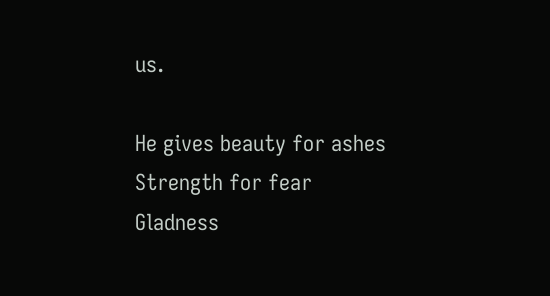us.

He gives beauty for ashes
Strength for fear
Gladness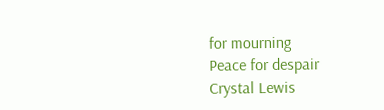for mourning
Peace for despair
Crystal Lewis